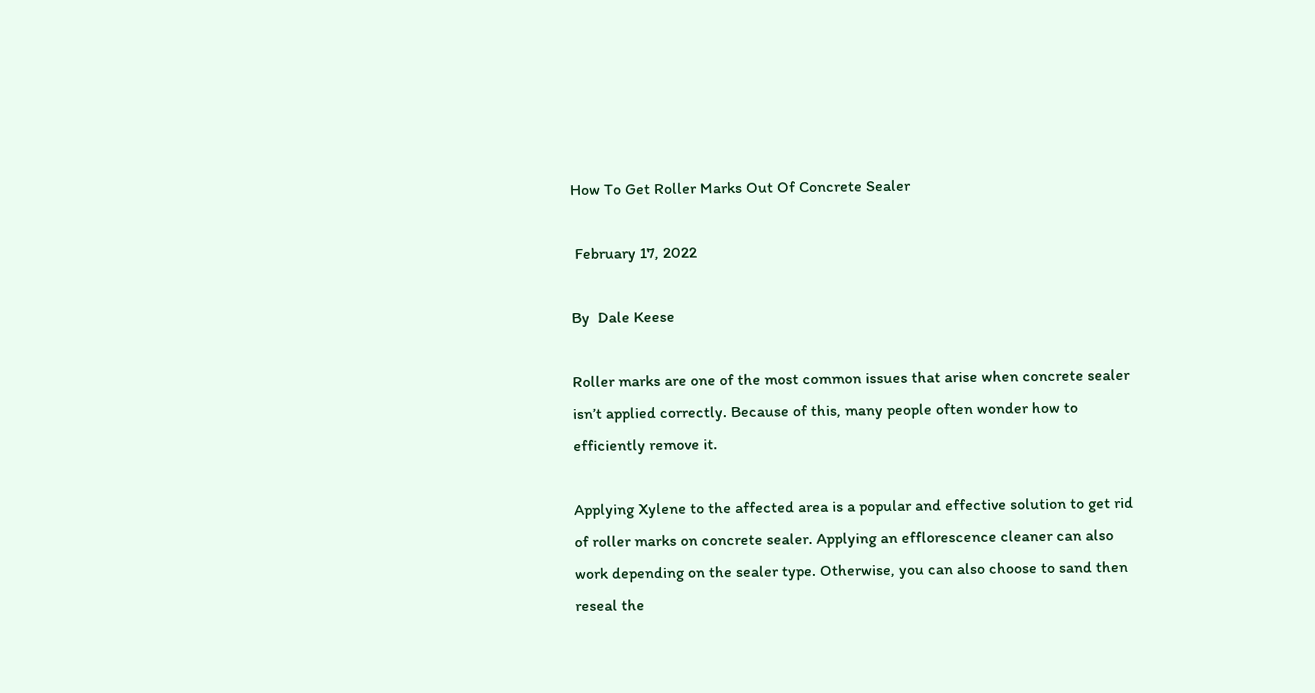How To Get Roller Marks Out Of Concrete Sealer

 February 17, 2022

By  Dale Keese

Roller marks are one of the most common issues that arise when concrete sealer isn’t applied correctly. Because of this, many people often wonder how to efficiently remove it.

Applying Xylene to the affected area is a popular and effective solution to get rid of roller marks on concrete sealer. Applying an efflorescence cleaner can also work depending on the sealer type. Otherwise, you can also choose to sand then reseal the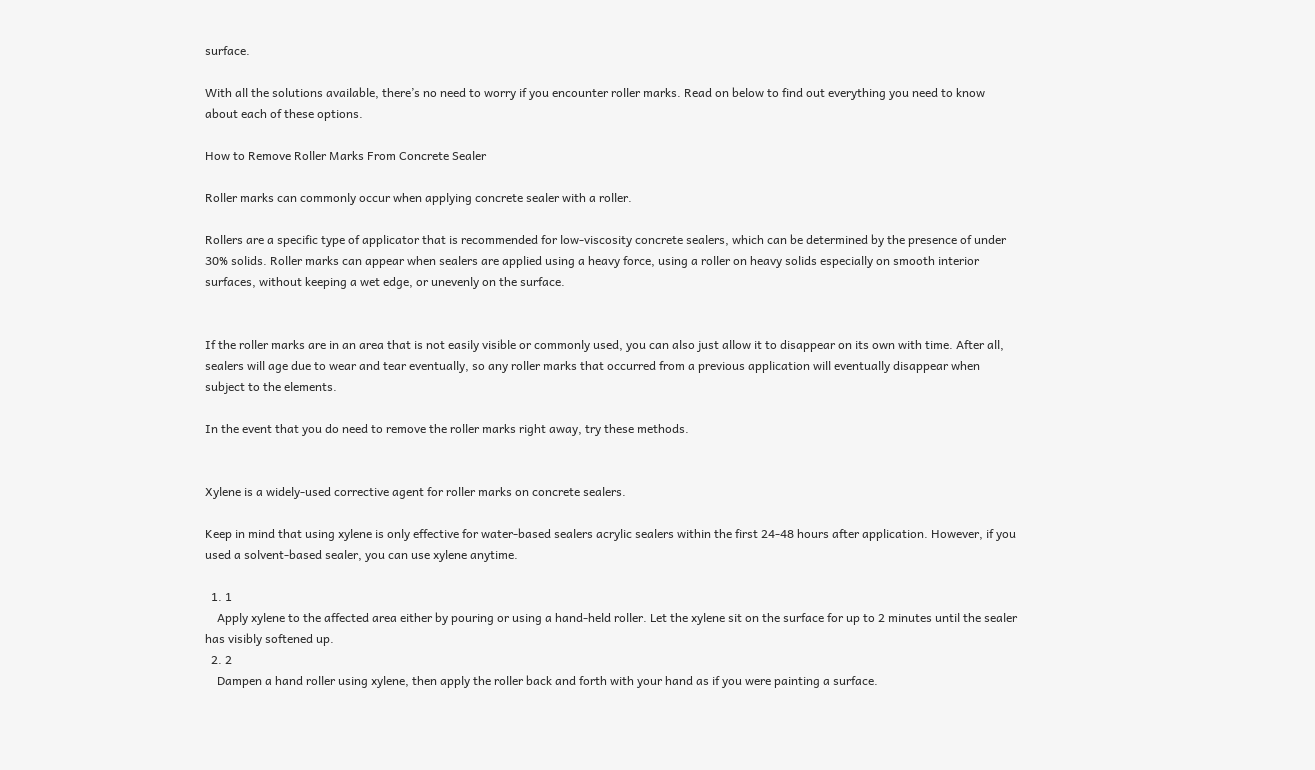surface.

With all the solutions available, there’s no need to worry if you encounter roller marks. Read on below to find out everything you need to know about each of these options.

How to Remove Roller Marks From Concrete Sealer

Roller marks can commonly occur when applying concrete sealer with a roller.

Rollers are a specific type of applicator that is recommended for low-viscosity concrete sealers, which can be determined by the presence of under 30% solids. Roller marks can appear when sealers are applied using a heavy force, using a roller on heavy solids especially on smooth interior surfaces, without keeping a wet edge, or unevenly on the surface.


If the roller marks are in an area that is not easily visible or commonly used, you can also just allow it to disappear on its own with time. After all, sealers will age due to wear and tear eventually, so any roller marks that occurred from a previous application will eventually disappear when subject to the elements.

In the event that you do need to remove the roller marks right away, try these methods.


Xylene is a widely-used corrective agent for roller marks on concrete sealers.

Keep in mind that using xylene is only effective for water-based sealers acrylic sealers within the first 24-48 hours after application. However, if you used a solvent-based sealer, you can use xylene anytime.

  1. 1
    Apply xylene to the affected area either by pouring or using a hand-held roller. Let the xylene sit on the surface for up to 2 minutes until the sealer has visibly softened up.
  2. 2
    Dampen a hand roller using xylene, then apply the roller back and forth with your hand as if you were painting a surface.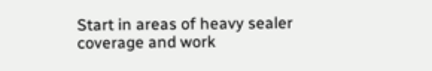Start in areas of heavy sealer coverage and work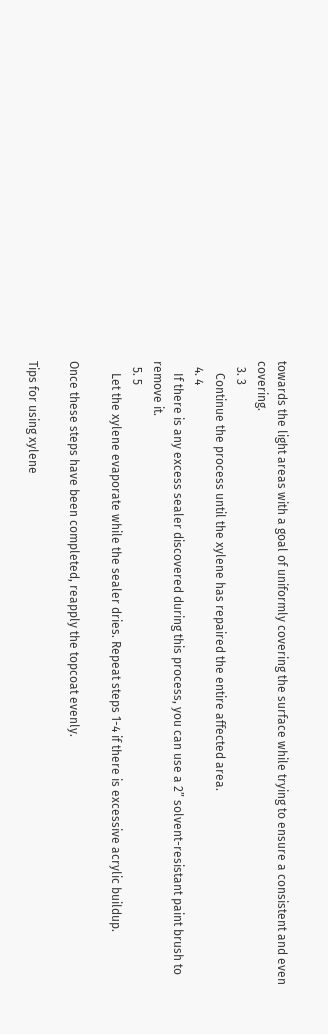towards the light areas with a goal of uniformly covering the surface while trying to ensure a consistent and even covering.
  3. 3
    Continue the process until the xylene has repaired the entire affected area.
  4. 4
    If there is any excess sealer discovered during this process, you can use a 2” solvent-resistant paint brush to remove it.
  5. 5
    Let the xylene evaporate while the sealer dries. Repeat steps 1-4 if there is excessive acrylic buildup.

Once these steps have been completed, reapply the topcoat evenly.

Tips for using xylene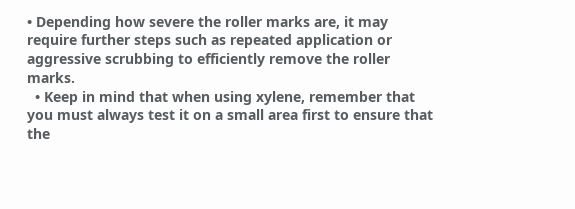• Depending how severe the roller marks are, it may require further steps such as repeated application or aggressive scrubbing to efficiently remove the roller marks.
  • Keep in mind that when using xylene, remember that you must always test it on a small area first to ensure that the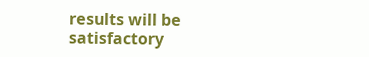results will be satisfactory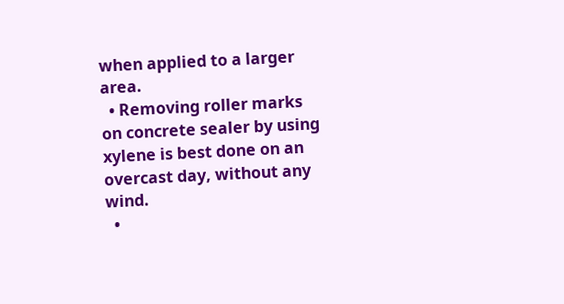when applied to a larger area.
  • Removing roller marks on concrete sealer by using xylene is best done on an overcast day, without any wind.
  •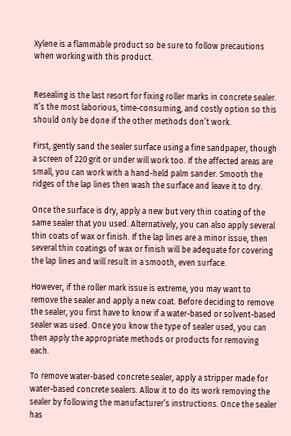Xylene is a flammable product so be sure to follow precautions when working with this product.


Resealing is the last resort for fixing roller marks in concrete sealer. It’s the most laborious, time-consuming, and costly option so this should only be done if the other methods don’t work.

First, gently sand the sealer surface using a fine sandpaper, though a screen of 220 grit or under will work too. If the affected areas are small, you can work with a hand-held palm sander. Smooth the ridges of the lap lines then wash the surface and leave it to dry.

Once the surface is dry, apply a new but very thin coating of the same sealer that you used. Alternatively, you can also apply several thin coats of wax or finish. If the lap lines are a minor issue, then several thin coatings of wax or finish will be adequate for covering the lap lines and will result in a smooth, even surface.

However, if the roller mark issue is extreme, you may want to remove the sealer and apply a new coat. Before deciding to remove the sealer, you first have to know if a water-based or solvent-based sealer was used. Once you know the type of sealer used, you can then apply the appropriate methods or products for removing each.

To remove water-based concrete sealer, apply a stripper made for water-based concrete sealers. Allow it to do its work removing the sealer by following the manufacturer’s instructions. Once the sealer has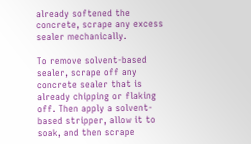already softened the concrete, scrape any excess sealer mechanically.

To remove solvent-based sealer, scrape off any concrete sealer that is already chipping or flaking off. Then apply a solvent-based stripper, allow it to soak, and then scrape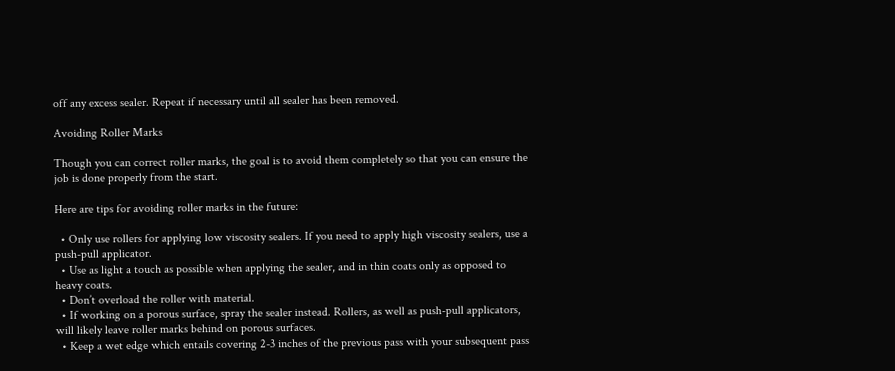off any excess sealer. Repeat if necessary until all sealer has been removed.

Avoiding Roller Marks

Though you can correct roller marks, the goal is to avoid them completely so that you can ensure the job is done properly from the start.

Here are tips for avoiding roller marks in the future:

  • Only use rollers for applying low viscosity sealers. If you need to apply high viscosity sealers, use a push-pull applicator.
  • Use as light a touch as possible when applying the sealer, and in thin coats only as opposed to heavy coats.
  • Don’t overload the roller with material.
  • If working on a porous surface, spray the sealer instead. Rollers, as well as push-pull applicators, will likely leave roller marks behind on porous surfaces.
  • Keep a wet edge which entails covering 2-3 inches of the previous pass with your subsequent pass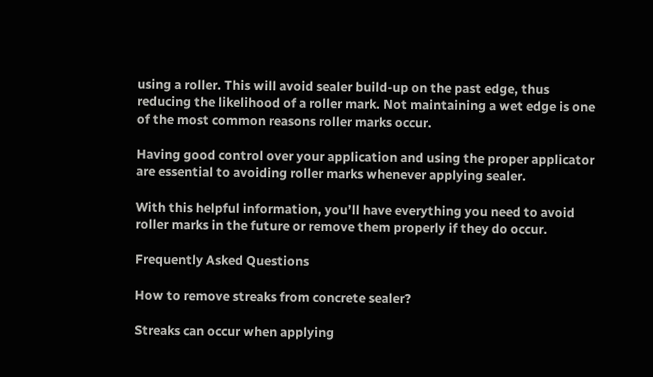using a roller. This will avoid sealer build-up on the past edge, thus reducing the likelihood of a roller mark. Not maintaining a wet edge is one of the most common reasons roller marks occur.

Having good control over your application and using the proper applicator are essential to avoiding roller marks whenever applying sealer.

With this helpful information, you’ll have everything you need to avoid roller marks in the future or remove them properly if they do occur.

Frequently Asked Questions

How to remove streaks from concrete sealer?

Streaks can occur when applying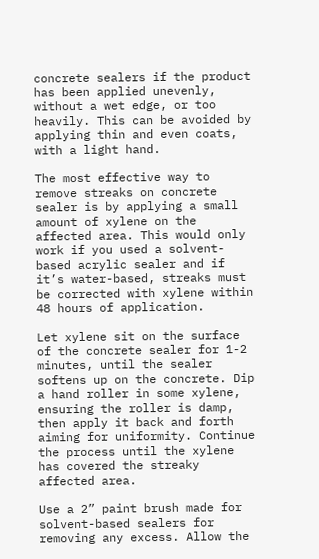concrete sealers if the product has been applied unevenly, without a wet edge, or too heavily. This can be avoided by applying thin and even coats, with a light hand.

The most effective way to remove streaks on concrete sealer is by applying a small amount of xylene on the affected area. This would only work if you used a solvent-based acrylic sealer and if it’s water-based, streaks must be corrected with xylene within 48 hours of application.

Let xylene sit on the surface of the concrete sealer for 1-2 minutes, until the sealer softens up on the concrete. Dip a hand roller in some xylene, ensuring the roller is damp, then apply it back and forth aiming for uniformity. Continue the process until the xylene has covered the streaky affected area.

Use a 2” paint brush made for solvent-based sealers for removing any excess. Allow the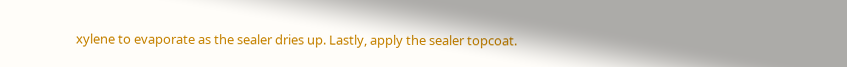xylene to evaporate as the sealer dries up. Lastly, apply the sealer topcoat.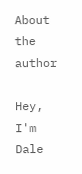About the author

Hey, I'm Dale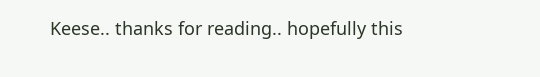Keese.. thanks for reading.. hopefully this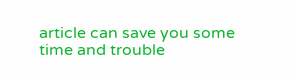article can save you some time and trouble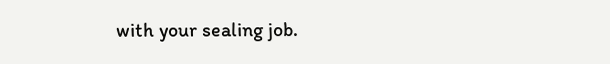with your sealing job.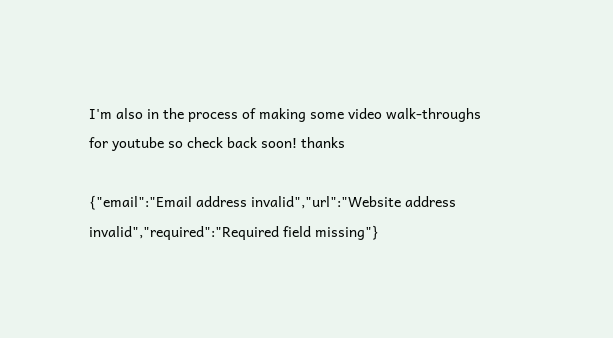I'm also in the process of making some video walk-throughs for youtube so check back soon! thanks

{"email":"Email address invalid","url":"Website address invalid","required":"Required field missing"}